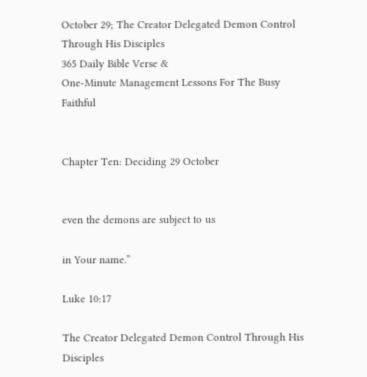October 29; The Creator Delegated Demon Control Through His Disciples
365 Daily Bible Verse &
One-Minute Management Lessons For The Busy Faithful


Chapter Ten: Deciding 29 October


even the demons are subject to us

in Your name.”

Luke 10:17

The Creator Delegated Demon Control Through His Disciples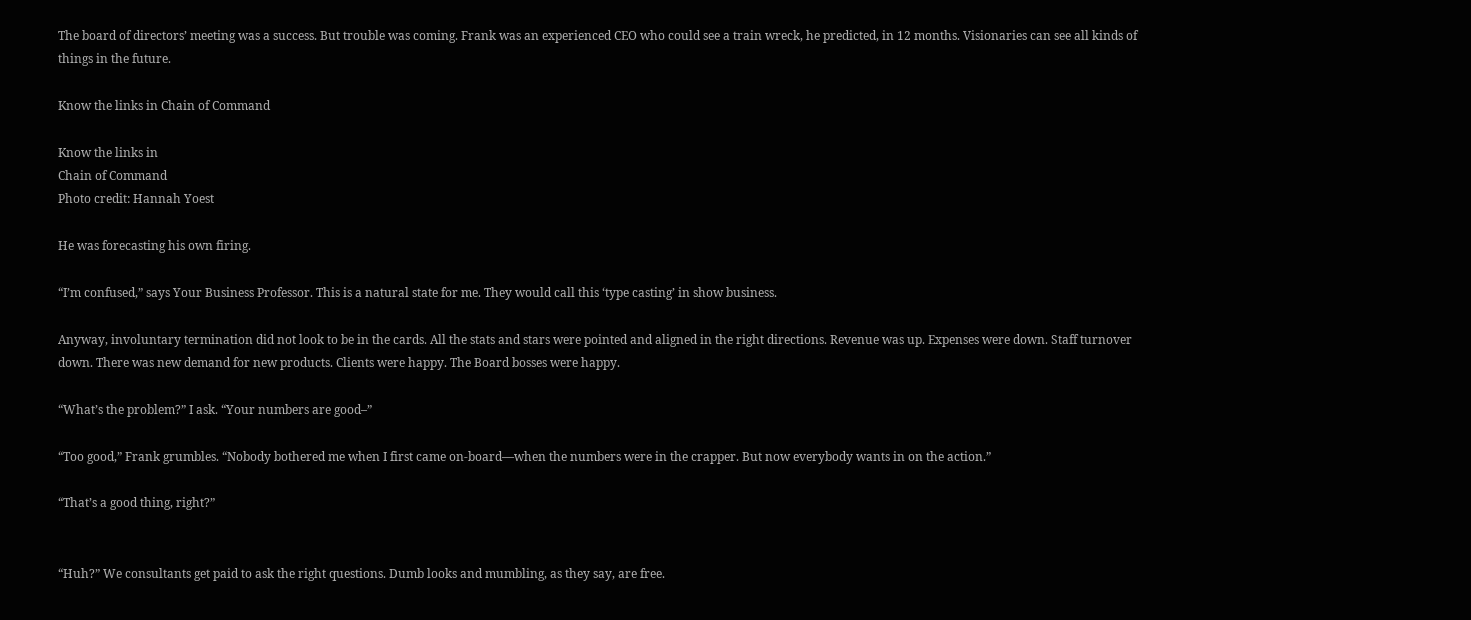The board of directors’ meeting was a success. But trouble was coming. Frank was an experienced CEO who could see a train wreck, he predicted, in 12 months. Visionaries can see all kinds of things in the future.

Know the links in Chain of Command

Know the links in
Chain of Command
Photo credit: Hannah Yoest

He was forecasting his own firing.

“I’m confused,” says Your Business Professor. This is a natural state for me. They would call this ‘type casting’ in show business.

Anyway, involuntary termination did not look to be in the cards. All the stats and stars were pointed and aligned in the right directions. Revenue was up. Expenses were down. Staff turnover down. There was new demand for new products. Clients were happy. The Board bosses were happy.

“What’s the problem?” I ask. “Your numbers are good–”

“Too good,” Frank grumbles. “Nobody bothered me when I first came on-board—when the numbers were in the crapper. But now everybody wants in on the action.”

“That’s a good thing, right?”


“Huh?” We consultants get paid to ask the right questions. Dumb looks and mumbling, as they say, are free.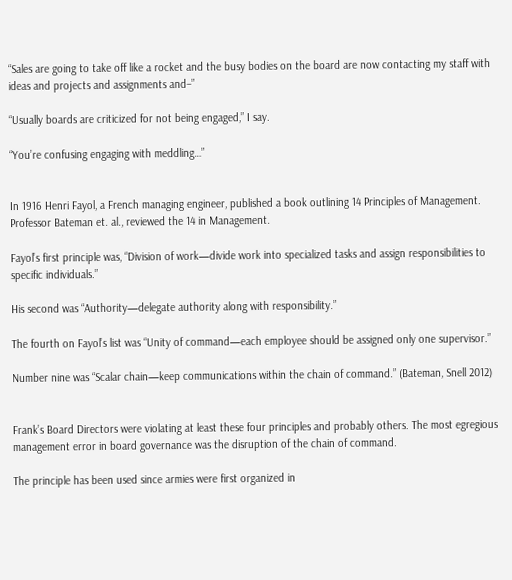“Sales are going to take off like a rocket and the busy bodies on the board are now contacting my staff with ideas and projects and assignments and–”

“Usually boards are criticized for not being engaged,” I say.

“You’re confusing engaging with meddling…”


In 1916 Henri Fayol, a French managing engineer, published a book outlining 14 Principles of Management. Professor Bateman et. al., reviewed the 14 in Management.

Fayol’s first principle was, “Division of work—divide work into specialized tasks and assign responsibilities to specific individuals.”

His second was “Authority—delegate authority along with responsibility.”

The fourth on Fayol’s list was “Unity of command—each employee should be assigned only one supervisor.”

Number nine was “Scalar chain—keep communications within the chain of command.” (Bateman, Snell 2012)


Frank’s Board Directors were violating at least these four principles and probably others. The most egregious management error in board governance was the disruption of the chain of command.

The principle has been used since armies were first organized in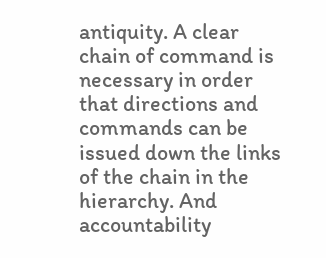antiquity. A clear chain of command is necessary in order that directions and commands can be issued down the links of the chain in the hierarchy. And accountability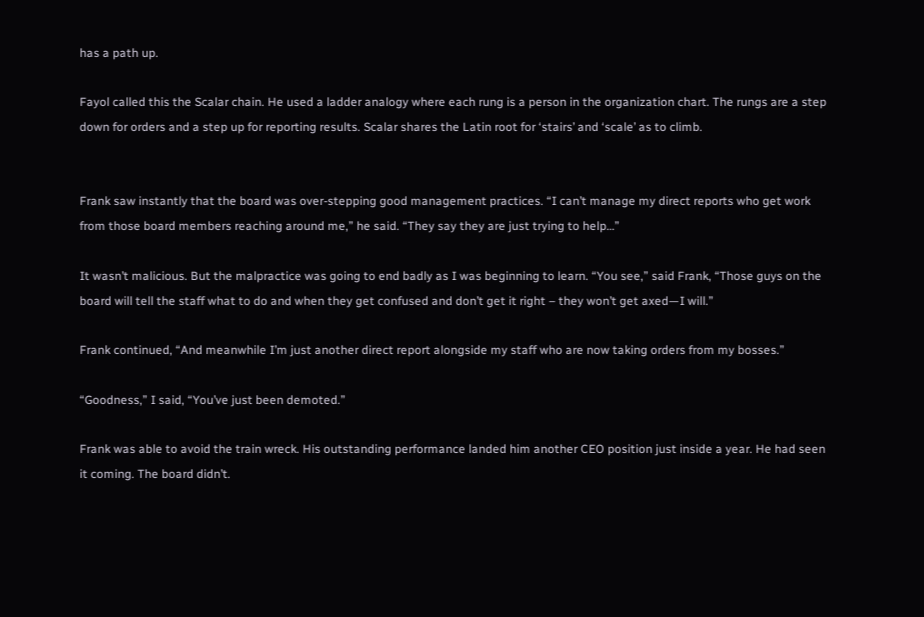has a path up.

Fayol called this the Scalar chain. He used a ladder analogy where each rung is a person in the organization chart. The rungs are a step down for orders and a step up for reporting results. Scalar shares the Latin root for ‘stairs’ and ‘scale’ as to climb.


Frank saw instantly that the board was over-stepping good management practices. “I can’t manage my direct reports who get work from those board members reaching around me,” he said. “They say they are just trying to help…”

It wasn’t malicious. But the malpractice was going to end badly as I was beginning to learn. “You see,” said Frank, “Those guys on the board will tell the staff what to do and when they get confused and don’t get it right – they won’t get axed—I will.”

Frank continued, “And meanwhile I’m just another direct report alongside my staff who are now taking orders from my bosses.”

“Goodness,” I said, “You’ve just been demoted.”

Frank was able to avoid the train wreck. His outstanding performance landed him another CEO position just inside a year. He had seen it coming. The board didn’t.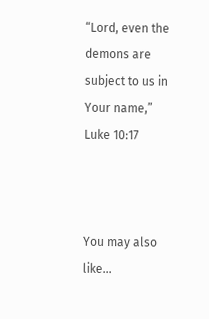“Lord, even the demons are subject to us in Your name,” Luke 10:17



You may also like...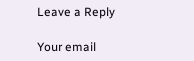Leave a Reply

Your email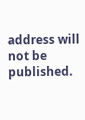address will not be published.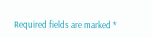Required fields are marked *